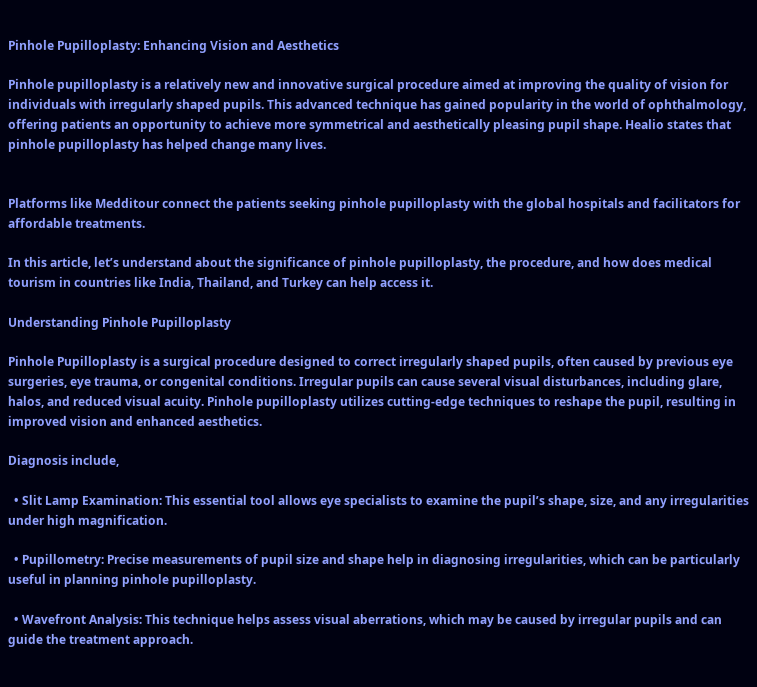Pinhole Pupilloplasty: Enhancing Vision and Aesthetics

Pinhole pupilloplasty is a relatively new and innovative surgical procedure aimed at improving the quality of vision for individuals with irregularly shaped pupils. This advanced technique has gained popularity in the world of ophthalmology, offering patients an opportunity to achieve more symmetrical and aesthetically pleasing pupil shape. Healio states that pinhole pupilloplasty has helped change many lives.


Platforms like Medditour connect the patients seeking pinhole pupilloplasty with the global hospitals and facilitators for affordable treatments.

In this article, let’s understand about the significance of pinhole pupilloplasty, the procedure, and how does medical tourism in countries like India, Thailand, and Turkey can help access it.

Understanding Pinhole Pupilloplasty

Pinhole Pupilloplasty is a surgical procedure designed to correct irregularly shaped pupils, often caused by previous eye surgeries, eye trauma, or congenital conditions. Irregular pupils can cause several visual disturbances, including glare, halos, and reduced visual acuity. Pinhole pupilloplasty utilizes cutting-edge techniques to reshape the pupil, resulting in improved vision and enhanced aesthetics.

Diagnosis include,

  • Slit Lamp Examination: This essential tool allows eye specialists to examine the pupil’s shape, size, and any irregularities under high magnification.

  • Pupillometry: Precise measurements of pupil size and shape help in diagnosing irregularities, which can be particularly useful in planning pinhole pupilloplasty.

  • Wavefront Analysis: This technique helps assess visual aberrations, which may be caused by irregular pupils and can guide the treatment approach.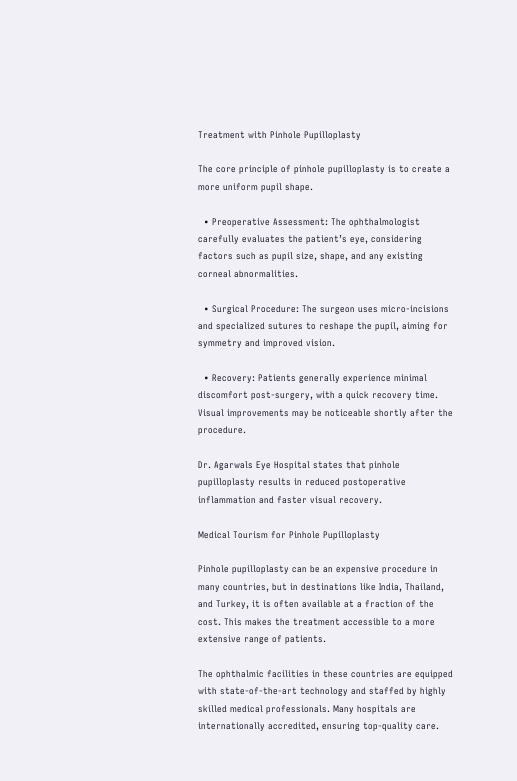Treatment with Pinhole Pupilloplasty

The core principle of pinhole pupilloplasty is to create a more uniform pupil shape.

  • Preoperative Assessment: The ophthalmologist carefully evaluates the patient’s eye, considering factors such as pupil size, shape, and any existing corneal abnormalities.

  • Surgical Procedure: The surgeon uses micro-incisions and specialized sutures to reshape the pupil, aiming for symmetry and improved vision.

  • Recovery: Patients generally experience minimal discomfort post-surgery, with a quick recovery time. Visual improvements may be noticeable shortly after the procedure.

Dr. Agarwals Eye Hospital states that pinhole pupilloplasty results in reduced postoperative inflammation and faster visual recovery.

Medical Tourism for Pinhole Pupilloplasty

Pinhole pupilloplasty can be an expensive procedure in many countries, but in destinations like India, Thailand, and Turkey, it is often available at a fraction of the cost. This makes the treatment accessible to a more extensive range of patients.

The ophthalmic facilities in these countries are equipped with state-of-the-art technology and staffed by highly skilled medical professionals. Many hospitals are internationally accredited, ensuring top-quality care.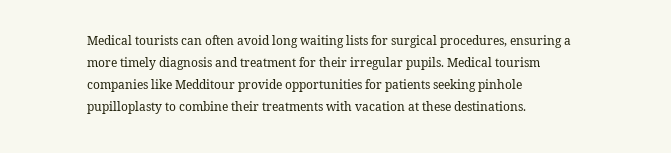Medical tourists can often avoid long waiting lists for surgical procedures, ensuring a more timely diagnosis and treatment for their irregular pupils. Medical tourism companies like Medditour provide opportunities for patients seeking pinhole pupilloplasty to combine their treatments with vacation at these destinations.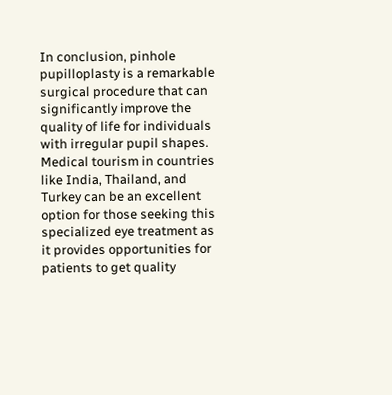In conclusion, pinhole pupilloplasty is a remarkable surgical procedure that can significantly improve the quality of life for individuals with irregular pupil shapes. Medical tourism in countries like India, Thailand, and Turkey can be an excellent option for those seeking this specialized eye treatment as it provides opportunities for patients to get quality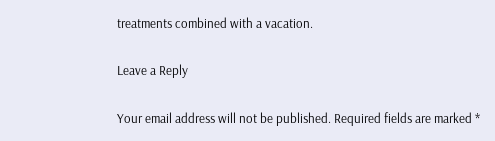treatments combined with a vacation.

Leave a Reply

Your email address will not be published. Required fields are marked *